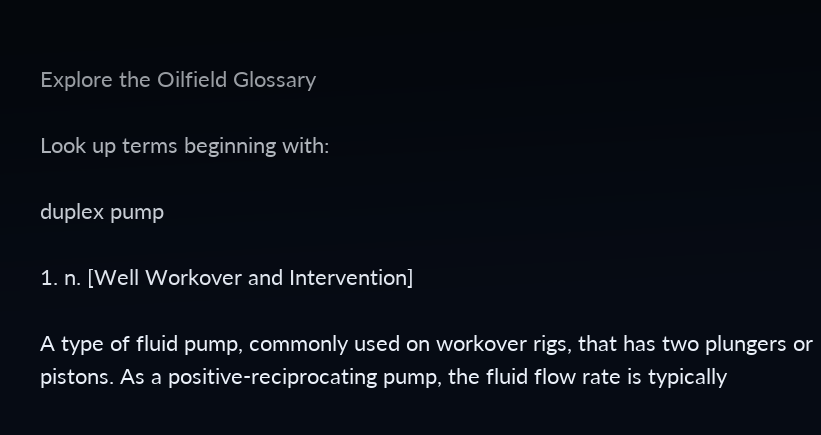Explore the Oilfield Glossary

Look up terms beginning with:

duplex pump

1. n. [Well Workover and Intervention]

A type of fluid pump, commonly used on workover rigs, that has two plungers or pistons. As a positive-reciprocating pump, the fluid flow rate is typically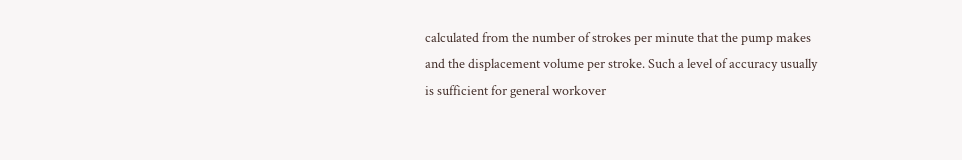calculated from the number of strokes per minute that the pump makes and the displacement volume per stroke. Such a level of accuracy usually is sufficient for general workover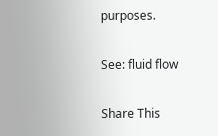purposes.

See: fluid flow

Share This